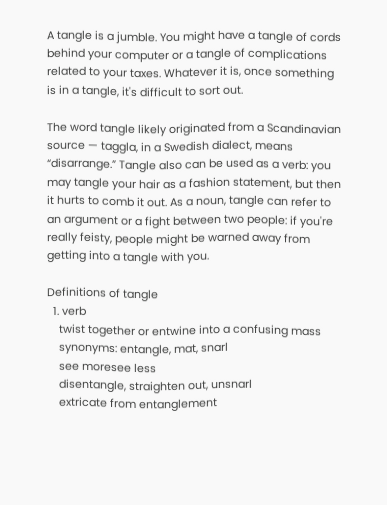A tangle is a jumble. You might have a tangle of cords behind your computer or a tangle of complications related to your taxes. Whatever it is, once something is in a tangle, it's difficult to sort out.

The word tangle likely originated from a Scandinavian source — taggla, in a Swedish dialect, means “disarrange.” Tangle also can be used as a verb: you may tangle your hair as a fashion statement, but then it hurts to comb it out. As a noun, tangle can refer to an argument or a fight between two people: if you're really feisty, people might be warned away from getting into a tangle with you.

Definitions of tangle
  1. verb
    twist together or entwine into a confusing mass
    synonyms: entangle, mat, snarl
    see moresee less
    disentangle, straighten out, unsnarl
    extricate from entanglement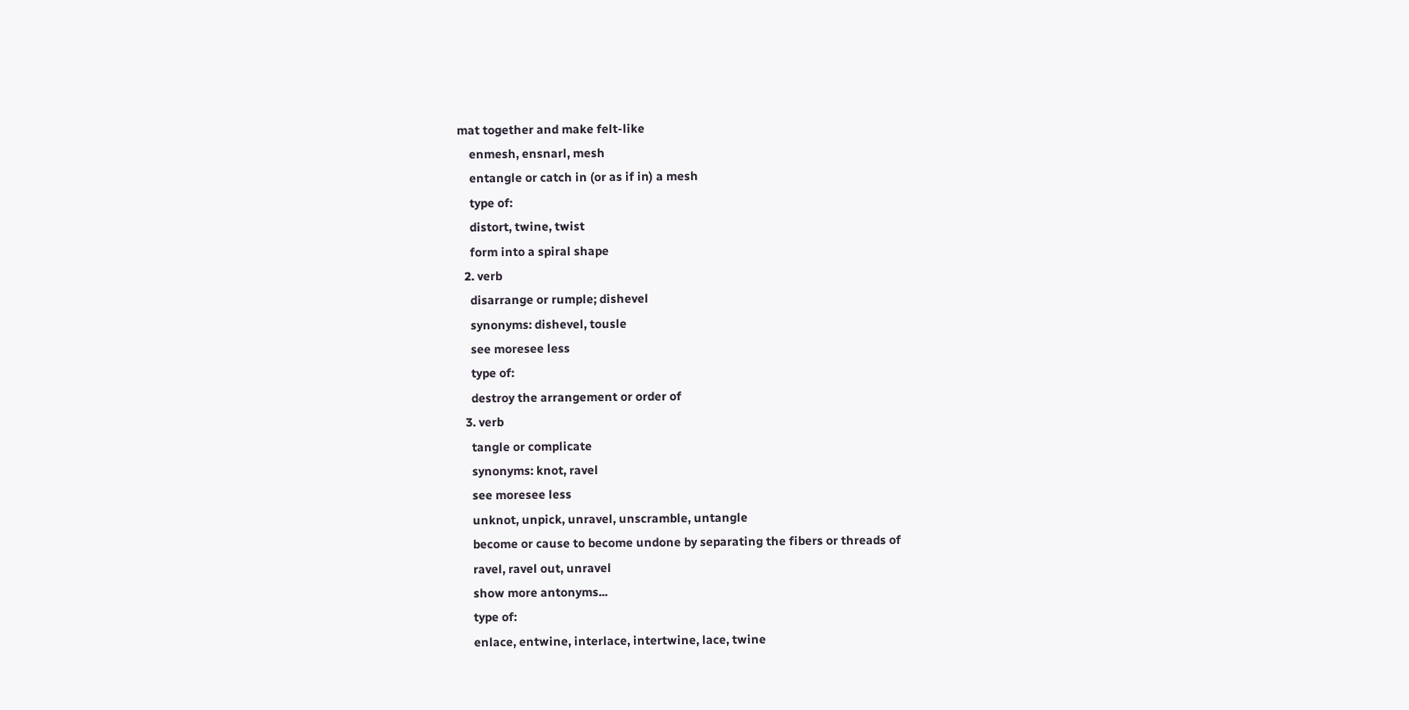mat together and make felt-like
    enmesh, ensnarl, mesh
    entangle or catch in (or as if in) a mesh
    type of:
    distort, twine, twist
    form into a spiral shape
  2. verb
    disarrange or rumple; dishevel
    synonyms: dishevel, tousle
    see moresee less
    type of:
    destroy the arrangement or order of
  3. verb
    tangle or complicate
    synonyms: knot, ravel
    see moresee less
    unknot, unpick, unravel, unscramble, untangle
    become or cause to become undone by separating the fibers or threads of
    ravel, ravel out, unravel
    show more antonyms...
    type of:
    enlace, entwine, interlace, intertwine, lace, twine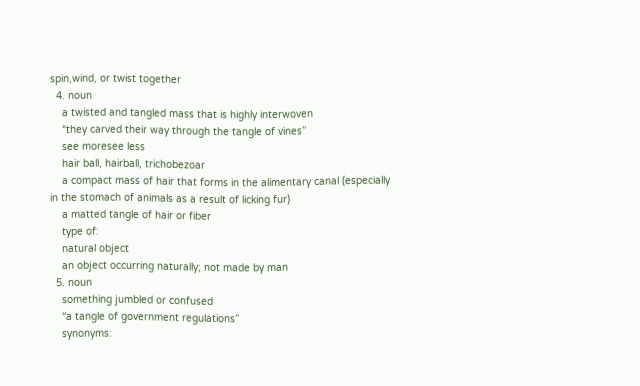spin,wind, or twist together
  4. noun
    a twisted and tangled mass that is highly interwoven
    “they carved their way through the tangle of vines”
    see moresee less
    hair ball, hairball, trichobezoar
    a compact mass of hair that forms in the alimentary canal (especially in the stomach of animals as a result of licking fur)
    a matted tangle of hair or fiber
    type of:
    natural object
    an object occurring naturally; not made by man
  5. noun
    something jumbled or confused
    “a tangle of government regulations”
    synonyms: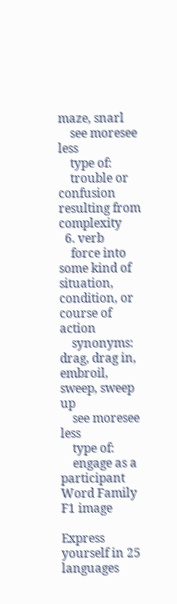maze, snarl
    see moresee less
    type of:
    trouble or confusion resulting from complexity
  6. verb
    force into some kind of situation, condition, or course of action
    synonyms: drag, drag in, embroil, sweep, sweep up
    see moresee less
    type of:
    engage as a participant
Word Family
F1 image

Express yourself in 25 languages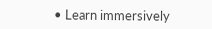• Learn immersively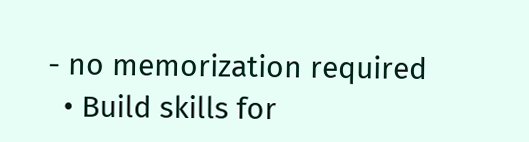- no memorization required
  • Build skills for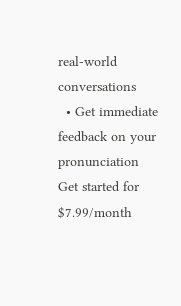real-world conversations
  • Get immediate feedback on your pronunciation
Get started for $7.99/month